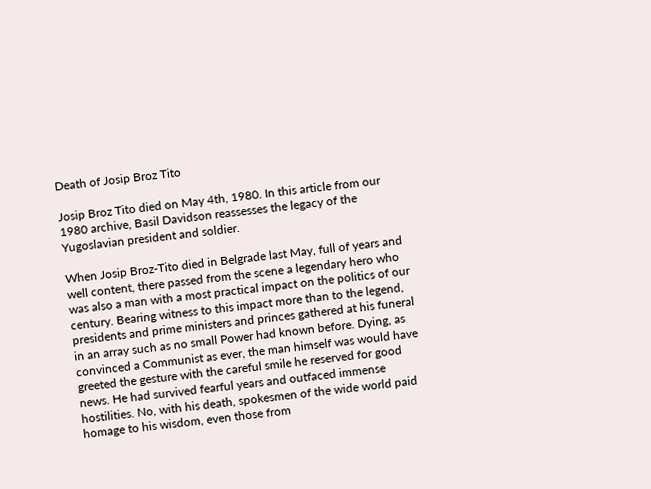Death of Josip Broz Tito

Josip Broz Tito died on May 4th, 1980. In this article from our 1980 archive, Basil Davidson reassesses the legacy of the Yugoslavian president and soldier.

When Josip Broz-Tito died in Belgrade last May, full of years and well content, there passed from the scene a legendary hero who was also a man with a most practical impact on the politics of our century. Bearing witness to this impact more than to the legend, presidents and prime ministers and princes gathered at his funeral in an array such as no small Power had known before. Dying, as convinced a Communist as ever, the man himself was would have greeted the gesture with the careful smile he reserved for good news. He had survived fearful years and outfaced immense hostilities. No, with his death, spokesmen of the wide world paid homage to his wisdom, even those from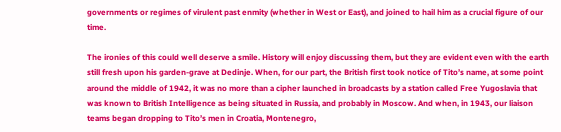governments or regimes of virulent past enmity (whether in West or East), and joined to hail him as a crucial figure of our time.

The ironies of this could well deserve a smile. History will enjoy discussing them, but they are evident even with the earth still fresh upon his garden-grave at Dedinje. When, for our part, the British first took notice of Tito’s name, at some point around the middle of 1942, it was no more than a cipher launched in broadcasts by a station called Free Yugoslavia that was known to British Intelligence as being situated in Russia, and probably in Moscow. And when, in 1943, our liaison teams began dropping to Tito’s men in Croatia, Montenegro,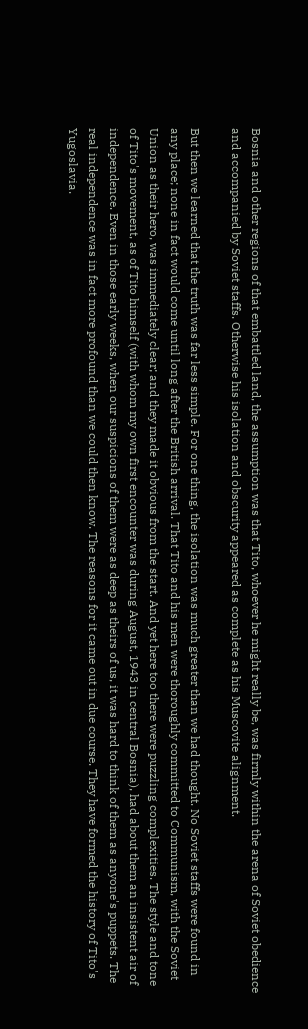Bosnia and other regions of that embattled land, the assumption was that Tito, whoever he might really be, was firmly within the arena of Soviet obedience and accompanied by Soviet staffs. Otherwise his isolation and obscurity appeared as complete as his Muscovite alignment.

But then we learned that the truth was far less simple. For one thing, the isolation was much greater than we had thought. No Soviet staffs were found in any place; none in fact would come until long after the British arrival. That Tito and his men were thoroughly committed to Communism, with the Soviet Union as their hero, was immediately clear; and they made it obvious from the start. And yet here too there were puzzling complexities. The style and tone of Tito's movement, as of Tito himself (with whom my own first encounter was during August, 1943 in central Bosnia), had about them an insistent air of independence. Even in those early weeks, when our suspicions of them were as deep as theirs of us, it was hard to think of them as anyone's puppets. The real independence was in fact more profound than we could then know. The reasons for it came out in due course. They have formed the history of Tito's Yugoslavia.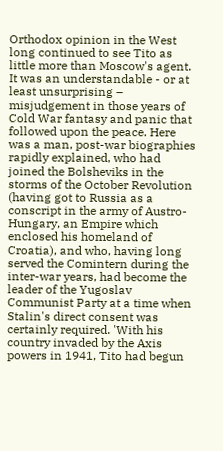Orthodox opinion in the West long continued to see Tito as little more than Moscow's agent. It was an understandable - or at least unsurprising – misjudgement in those years of Cold War fantasy and panic that followed upon the peace. Here was a man, post-war biographies rapidly explained, who had joined the Bolsheviks in the storms of the October Revolution (having got to Russia as a conscript in the army of Austro-Hungary, an Empire which enclosed his homeland of Croatia), and who, having long served the Comintern during the inter-war years, had become the leader of the Yugoslav Communist Party at a time when Stalin's direct consent was certainly required. 'With his country invaded by the Axis powers in 1941, Tito had begun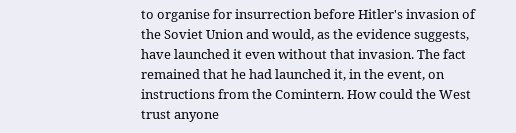to organise for insurrection before Hitler's invasion of the Soviet Union and would, as the evidence suggests, have launched it even without that invasion. The fact remained that he had launched it, in the event, on instructions from the Comintern. How could the West trust anyone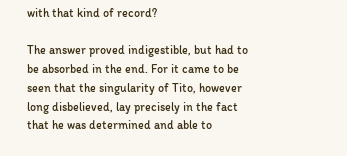with that kind of record?

The answer proved indigestible, but had to be absorbed in the end. For it came to be seen that the singularity of Tito, however long disbelieved, lay precisely in the fact that he was determined and able to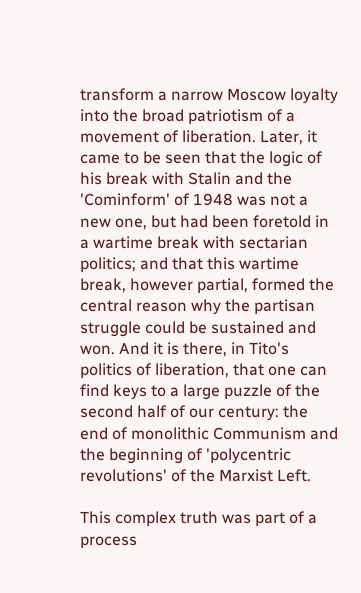transform a narrow Moscow loyalty into the broad patriotism of a movement of liberation. Later, it came to be seen that the logic of his break with Stalin and the 'Cominform' of 1948 was not a new one, but had been foretold in a wartime break with sectarian politics; and that this wartime break, however partial, formed the central reason why the partisan struggle could be sustained and won. And it is there, in Tito's politics of liberation, that one can find keys to a large puzzle of the second half of our century: the end of monolithic Communism and the beginning of 'polycentric revolutions' of the Marxist Left.

This complex truth was part of a process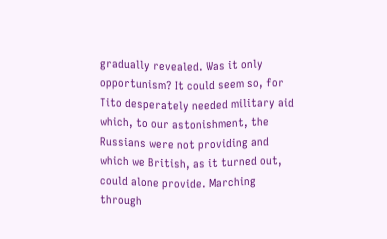gradually revealed. Was it only opportunism? It could seem so, for Tito desperately needed military aid which, to our astonishment, the Russians were not providing and which we British, as it turned out, could alone provide. Marching through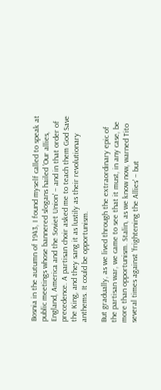Bosnia in the autumn of 1943, I found myself called to speak at public meetings whose bannered slogans hailed 'Our allies, England, America and the Soviet Union' – and in that order of precedence. A partisan choir asked me to teach them God Save the King, and they sang it as lustily as their revolutionary anthems. It could be opportunism.

But gradually, as we lived through the extraordinary epic of the partisan war, we came to see that it must, in any case, be more than opportunism. Stalin, as we know now, warned Tito several times against 'frightening the Allies' – but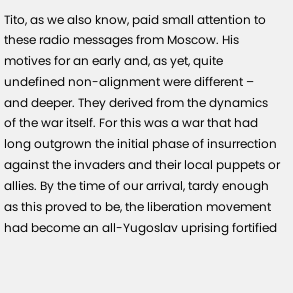Tito, as we also know, paid small attention to these radio messages from Moscow. His motives for an early and, as yet, quite undefined non-alignment were different – and deeper. They derived from the dynamics of the war itself. For this was a war that had long outgrown the initial phase of insurrection against the invaders and their local puppets or allies. By the time of our arrival, tardy enough as this proved to be, the liberation movement had become an all-Yugoslav uprising fortified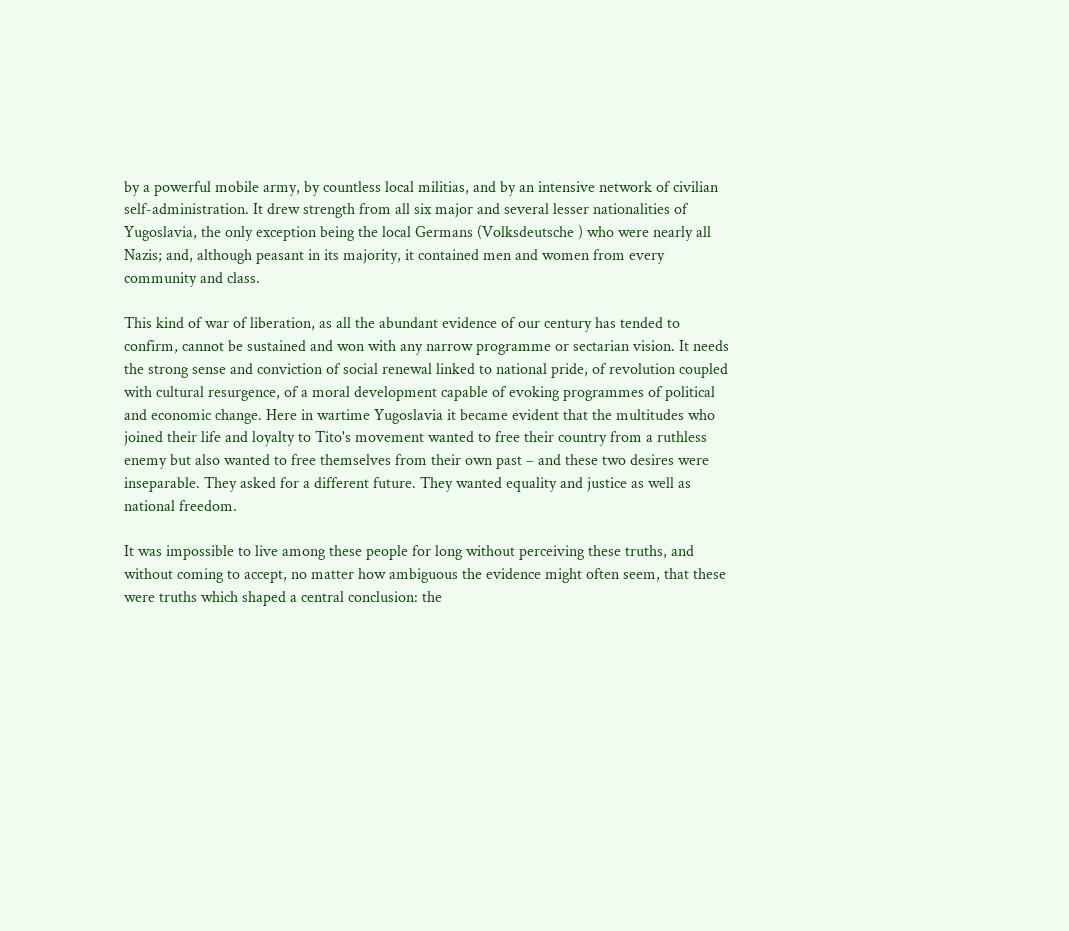by a powerful mobile army, by countless local militias, and by an intensive network of civilian self-administration. It drew strength from all six major and several lesser nationalities of Yugoslavia, the only exception being the local Germans (Volksdeutsche ) who were nearly all Nazis; and, although peasant in its majority, it contained men and women from every community and class.

This kind of war of liberation, as all the abundant evidence of our century has tended to confirm, cannot be sustained and won with any narrow programme or sectarian vision. It needs the strong sense and conviction of social renewal linked to national pride, of revolution coupled with cultural resurgence, of a moral development capable of evoking programmes of political and economic change. Here in wartime Yugoslavia it became evident that the multitudes who joined their life and loyalty to Tito's movement wanted to free their country from a ruthless enemy but also wanted to free themselves from their own past – and these two desires were inseparable. They asked for a different future. They wanted equality and justice as well as national freedom.

It was impossible to live among these people for long without perceiving these truths, and without coming to accept, no matter how ambiguous the evidence might often seem, that these were truths which shaped a central conclusion: the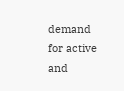demand for active and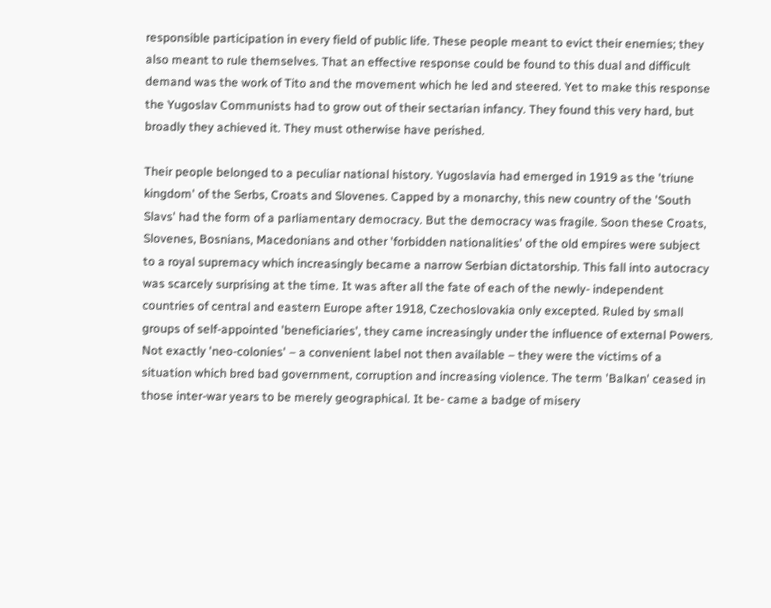responsible participation in every field of public life. These people meant to evict their enemies; they also meant to rule themselves. That an effective response could be found to this dual and difficult demand was the work of Tito and the movement which he led and steered. Yet to make this response the Yugoslav Communists had to grow out of their sectarian infancy. They found this very hard, but broadly they achieved it. They must otherwise have perished.

Their people belonged to a peculiar national history. Yugoslavia had emerged in 1919 as the 'triune kingdom' of the Serbs, Croats and Slovenes. Capped by a monarchy, this new country of the 'South Slavs' had the form of a parliamentary democracy. But the democracy was fragile. Soon these Croats, Slovenes, Bosnians, Macedonians and other 'forbidden nationalities' of the old empires were subject to a royal supremacy which increasingly became a narrow Serbian dictatorship. This fall into autocracy was scarcely surprising at the time. It was after all the fate of each of the newly- independent countries of central and eastern Europe after 1918, Czechoslovakia only excepted. Ruled by small groups of self-appointed 'beneficiaries', they came increasingly under the influence of external Powers. Not exactly 'neo-colonies' – a convenient label not then available – they were the victims of a situation which bred bad government, corruption and increasing violence. The term 'Balkan' ceased in those inter-war years to be merely geographical. It be- came a badge of misery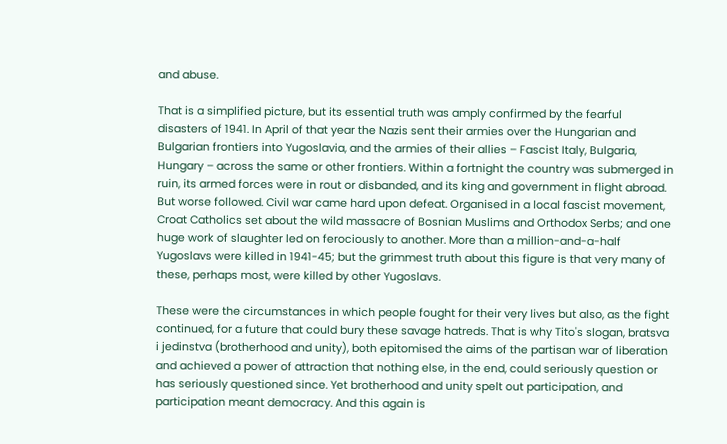and abuse.

That is a simplified picture, but its essential truth was amply confirmed by the fearful disasters of 1941. In April of that year the Nazis sent their armies over the Hungarian and Bulgarian frontiers into Yugoslavia, and the armies of their allies – Fascist Italy, Bulgaria, Hungary – across the same or other frontiers. Within a fortnight the country was submerged in ruin, its armed forces were in rout or disbanded, and its king and government in flight abroad. But worse followed. Civil war came hard upon defeat. Organised in a local fascist movement, Croat Catholics set about the wild massacre of Bosnian Muslims and Orthodox Serbs; and one huge work of slaughter led on ferociously to another. More than a million-and-a-half Yugoslavs were killed in 1941-45; but the grimmest truth about this figure is that very many of these, perhaps most, were killed by other Yugoslavs.

These were the circumstances in which people fought for their very lives but also, as the fight continued, for a future that could bury these savage hatreds. That is why Tito's slogan, bratsva i jedinstva (brotherhood and unity), both epitomised the aims of the partisan war of liberation and achieved a power of attraction that nothing else, in the end, could seriously question or has seriously questioned since. Yet brotherhood and unity spelt out participation, and participation meant democracy. And this again is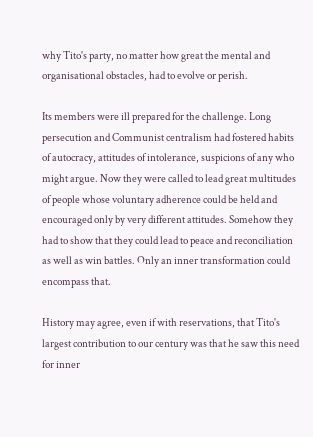why Tito's party, no matter how great the mental and organisational obstacles, had to evolve or perish.

Its members were ill prepared for the challenge. Long persecution and Communist centralism had fostered habits of autocracy, attitudes of intolerance, suspicions of any who might argue. Now they were called to lead great multitudes of people whose voluntary adherence could be held and encouraged only by very different attitudes. Somehow they had to show that they could lead to peace and reconciliation as well as win battles. Only an inner transformation could encompass that.

History may agree, even if with reservations, that Tito's largest contribution to our century was that he saw this need for inner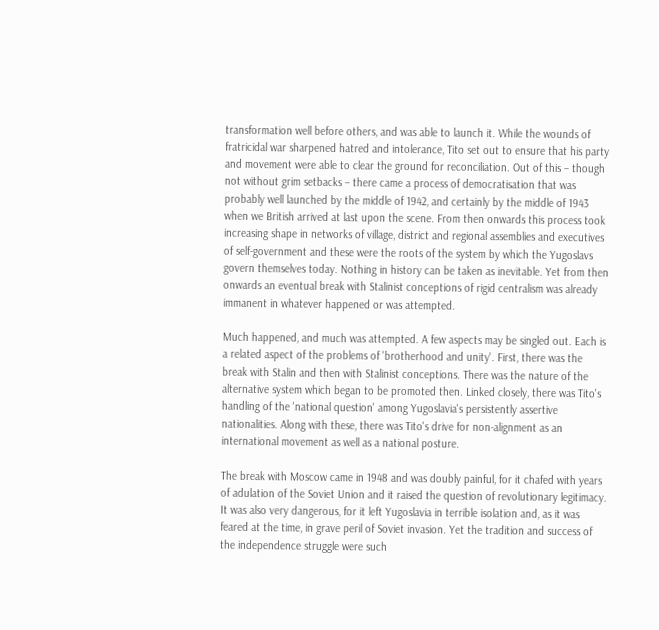transformation well before others, and was able to launch it. While the wounds of fratricidal war sharpened hatred and intolerance, Tito set out to ensure that his party and movement were able to clear the ground for reconciliation. Out of this – though not without grim setbacks – there came a process of democratisation that was probably well launched by the middle of 1942, and certainly by the middle of 1943 when we British arrived at last upon the scene. From then onwards this process took increasing shape in networks of village, district and regional assemblies and executives of self-government and these were the roots of the system by which the Yugoslavs govern themselves today. Nothing in history can be taken as inevitable. Yet from then onwards an eventual break with Stalinist conceptions of rigid centralism was already immanent in whatever happened or was attempted.

Much happened, and much was attempted. A few aspects may be singled out. Each is a related aspect of the problems of 'brotherhood and unity'. First, there was the break with Stalin and then with Stalinist conceptions. There was the nature of the alternative system which began to be promoted then. Linked closely, there was Tito's handling of the 'national question' among Yugoslavia's persistently assertive nationalities. Along with these, there was Tito's drive for non-alignment as an international movement as well as a national posture.

The break with Moscow came in 1948 and was doubly painful, for it chafed with years of adulation of the Soviet Union and it raised the question of revolutionary legitimacy. It was also very dangerous, for it left Yugoslavia in terrible isolation and, as it was feared at the time, in grave peril of Soviet invasion. Yet the tradition and success of the independence struggle were such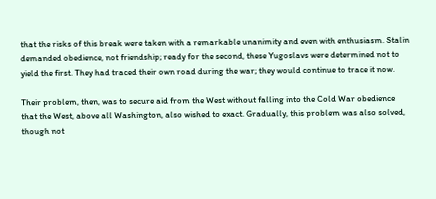that the risks of this break were taken with a remarkable unanimity and even with enthusiasm. Stalin demanded obedience, not friendship; ready for the second, these Yugoslavs were determined not to yield the first. They had traced their own road during the war; they would continue to trace it now.

Their problem, then, was to secure aid from the West without falling into the Cold War obedience that the West, above all Washington, also wished to exact. Gradually, this problem was also solved, though not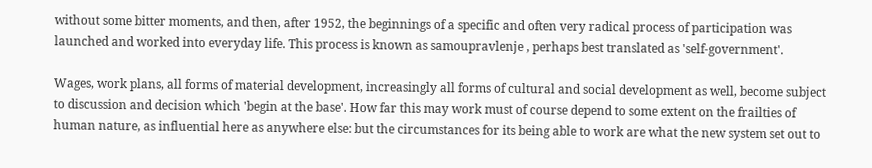without some bitter moments, and then, after 1952, the beginnings of a specific and often very radical process of participation was launched and worked into everyday life. This process is known as samoupravlenje , perhaps best translated as 'self-government'.

Wages, work plans, all forms of material development, increasingly all forms of cultural and social development as well, become subject to discussion and decision which 'begin at the base'. How far this may work must of course depend to some extent on the frailties of human nature, as influential here as anywhere else: but the circumstances for its being able to work are what the new system set out to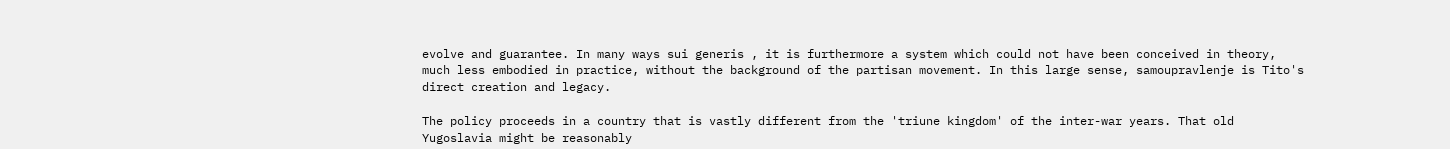evolve and guarantee. In many ways sui generis , it is furthermore a system which could not have been conceived in theory, much less embodied in practice, without the background of the partisan movement. In this large sense, samoupravlenje is Tito's direct creation and legacy.

The policy proceeds in a country that is vastly different from the 'triune kingdom' of the inter-war years. That old Yugoslavia might be reasonably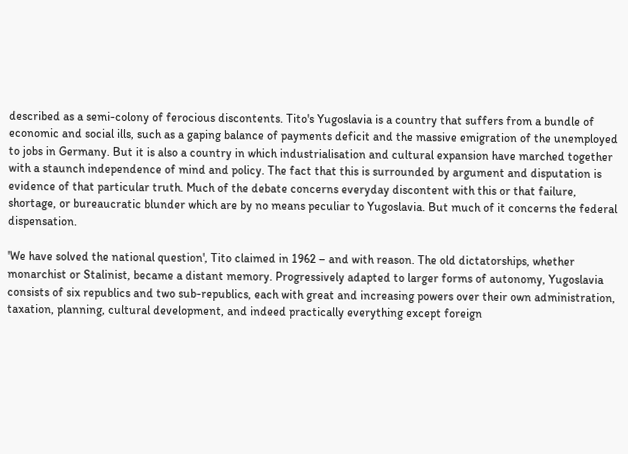described as a semi-colony of ferocious discontents. Tito's Yugoslavia is a country that suffers from a bundle of economic and social ills, such as a gaping balance of payments deficit and the massive emigration of the unemployed to jobs in Germany. But it is also a country in which industrialisation and cultural expansion have marched together with a staunch independence of mind and policy. The fact that this is surrounded by argument and disputation is evidence of that particular truth. Much of the debate concerns everyday discontent with this or that failure, shortage, or bureaucratic blunder which are by no means peculiar to Yugoslavia. But much of it concerns the federal dispensation.

'We have solved the national question', Tito claimed in 1962 – and with reason. The old dictatorships, whether monarchist or Stalinist, became a distant memory. Progressively adapted to larger forms of autonomy, Yugoslavia consists of six republics and two sub-republics, each with great and increasing powers over their own administration, taxation, planning, cultural development, and indeed practically everything except foreign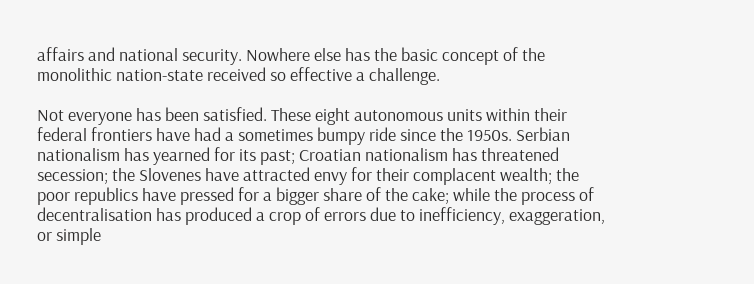affairs and national security. Nowhere else has the basic concept of the monolithic nation-state received so effective a challenge.

Not everyone has been satisfied. These eight autonomous units within their federal frontiers have had a sometimes bumpy ride since the 1950s. Serbian nationalism has yearned for its past; Croatian nationalism has threatened secession; the Slovenes have attracted envy for their complacent wealth; the poor republics have pressed for a bigger share of the cake; while the process of decentralisation has produced a crop of errors due to inefficiency, exaggeration, or simple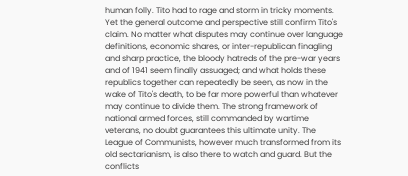human folly. Tito had to rage and storm in tricky moments. Yet the general outcome and perspective still confirm Tito's claim. No matter what disputes may continue over language definitions, economic shares, or inter-republican finagling and sharp practice, the bloody hatreds of the pre-war years and of 1941 seem finally assuaged; and what holds these republics together can repeatedly be seen, as now in the wake of Tito's death, to be far more powerful than whatever may continue to divide them. The strong framework of national armed forces, still commanded by wartime veterans, no doubt guarantees this ultimate unity. The League of Communists, however much transformed from its old sectarianism, is also there to watch and guard. But the conflicts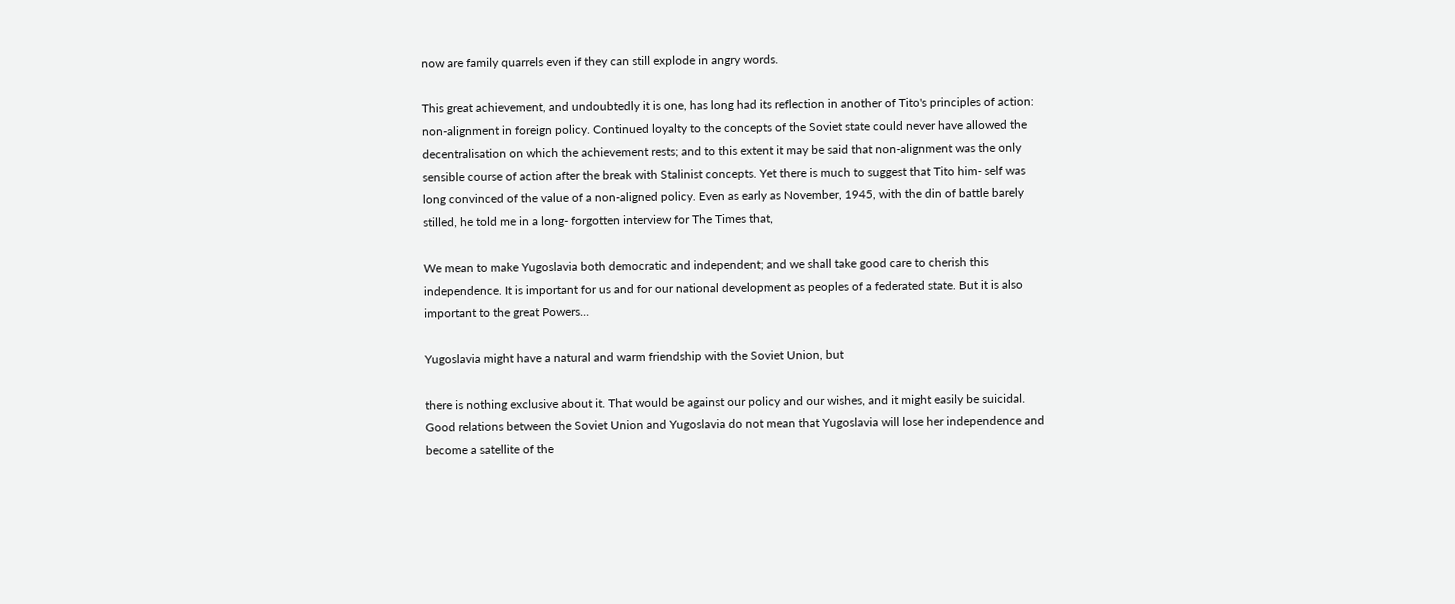now are family quarrels even if they can still explode in angry words.

This great achievement, and undoubtedly it is one, has long had its reflection in another of Tito's principles of action: non-alignment in foreign policy. Continued loyalty to the concepts of the Soviet state could never have allowed the decentralisation on which the achievement rests; and to this extent it may be said that non-alignment was the only sensible course of action after the break with Stalinist concepts. Yet there is much to suggest that Tito him- self was long convinced of the value of a non-aligned policy. Even as early as November, 1945, with the din of battle barely stilled, he told me in a long- forgotten interview for The Times that,

We mean to make Yugoslavia both democratic and independent; and we shall take good care to cherish this independence. It is important for us and for our national development as peoples of a federated state. But it is also important to the great Powers...

Yugoslavia might have a natural and warm friendship with the Soviet Union, but

there is nothing exclusive about it. That would be against our policy and our wishes, and it might easily be suicidal. Good relations between the Soviet Union and Yugoslavia do not mean that Yugoslavia will lose her independence and become a satellite of the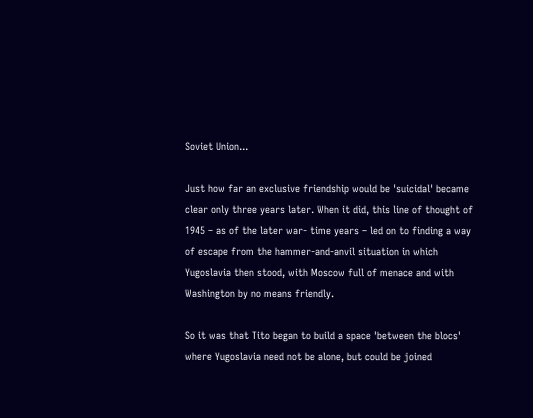Soviet Union...

Just how far an exclusive friendship would be 'suicidal' became clear only three years later. When it did, this line of thought of 1945 – as of the later war- time years – led on to finding a way of escape from the hammer-and-anvil situation in which Yugoslavia then stood, with Moscow full of menace and with Washington by no means friendly.

So it was that Tito began to build a space 'between the blocs' where Yugoslavia need not be alone, but could be joined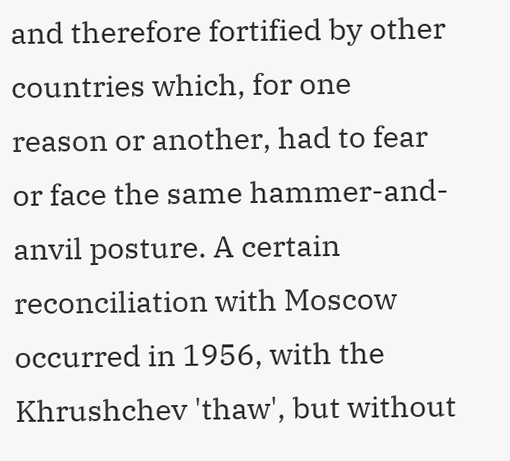and therefore fortified by other countries which, for one reason or another, had to fear or face the same hammer-and-anvil posture. A certain reconciliation with Moscow occurred in 1956, with the Khrushchev 'thaw', but without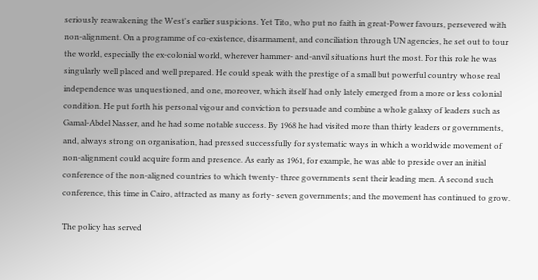seriously reawakening the West's earlier suspicions. Yet Tito, who put no faith in great-Power favours, persevered with non-alignment. On a programme of co-existence, disarmament, and conciliation through UN agencies, he set out to tour the world, especially the ex-colonial world, wherever hammer- and-anvil situations hurt the most. For this role he was singularly well placed and well prepared. He could speak with the prestige of a small but powerful country whose real independence was unquestioned, and one, moreover, which itself had only lately emerged from a more or less colonial condition. He put forth his personal vigour and conviction to persuade and combine a whole galaxy of leaders such as Gamal-Abdel Nasser, and he had some notable success. By 1968 he had visited more than thirty leaders or governments, and, always strong on organisation, had pressed successfully for systematic ways in which a worldwide movement of non-alignment could acquire form and presence. As early as 1961, for example, he was able to preside over an initial conference of the non-aligned countries to which twenty- three governments sent their leading men. A second such conference, this time in Cairo, attracted as many as forty- seven governments; and the movement has continued to grow.

The policy has served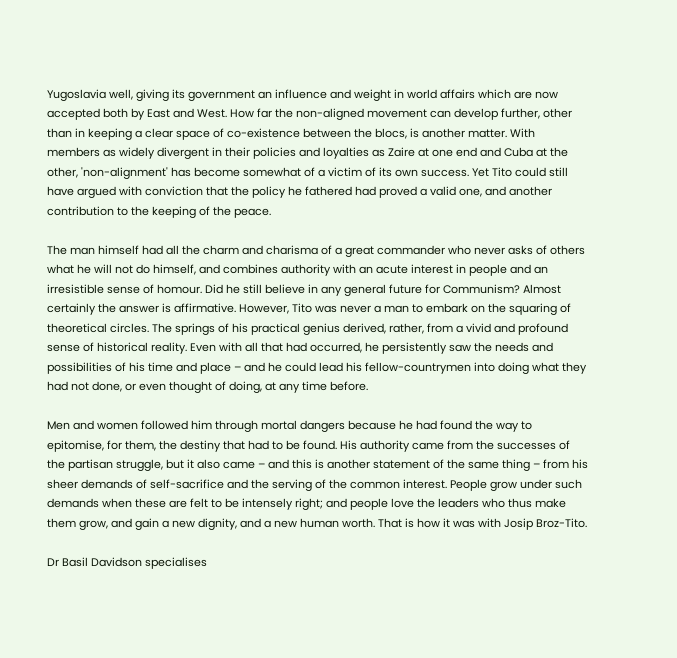Yugoslavia well, giving its government an influence and weight in world affairs which are now accepted both by East and West. How far the non-aligned movement can develop further, other than in keeping a clear space of co-existence between the blocs, is another matter. With members as widely divergent in their policies and loyalties as Zaire at one end and Cuba at the other, 'non-alignment' has become somewhat of a victim of its own success. Yet Tito could still have argued with conviction that the policy he fathered had proved a valid one, and another contribution to the keeping of the peace.

The man himself had all the charm and charisma of a great commander who never asks of others what he will not do himself, and combines authority with an acute interest in people and an irresistible sense of homour. Did he still believe in any general future for Communism? Almost certainly the answer is affirmative. However, Tito was never a man to embark on the squaring of theoretical circles. The springs of his practical genius derived, rather, from a vivid and profound sense of historical reality. Even with all that had occurred, he persistently saw the needs and possibilities of his time and place – and he could lead his fellow-countrymen into doing what they had not done, or even thought of doing, at any time before.

Men and women followed him through mortal dangers because he had found the way to epitomise, for them, the destiny that had to be found. His authority came from the successes of the partisan struggle, but it also came – and this is another statement of the same thing – from his sheer demands of self-sacrifice and the serving of the common interest. People grow under such demands when these are felt to be intensely right; and people love the leaders who thus make them grow, and gain a new dignity, and a new human worth. That is how it was with Josip Broz-Tito.

Dr Basil Davidson specialises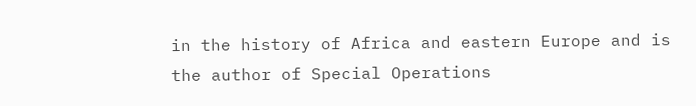in the history of Africa and eastern Europe and is the author of Special Operations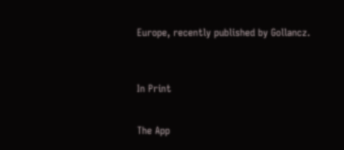Europe, recently published by Gollancz.



In Print


The App